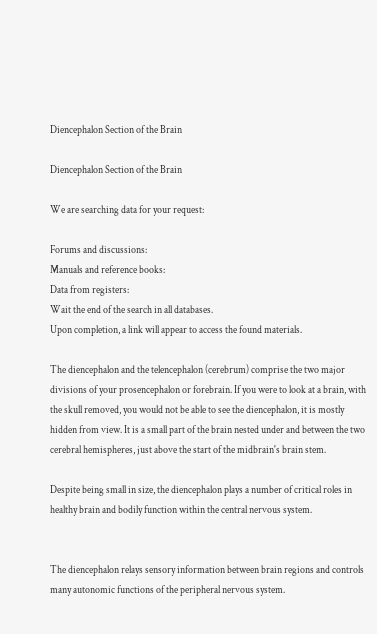Diencephalon Section of the Brain

Diencephalon Section of the Brain

We are searching data for your request:

Forums and discussions:
Manuals and reference books:
Data from registers:
Wait the end of the search in all databases.
Upon completion, a link will appear to access the found materials.

The diencephalon and the telencephalon (cerebrum) comprise the two major divisions of your prosencephalon or forebrain. If you were to look at a brain, with the skull removed, you would not be able to see the diencephalon, it is mostly hidden from view. It is a small part of the brain nested under and between the two cerebral hemispheres, just above the start of the midbrain's brain stem.

Despite being small in size, the diencephalon plays a number of critical roles in healthy brain and bodily function within the central nervous system.


The diencephalon relays sensory information between brain regions and controls many autonomic functions of the peripheral nervous system.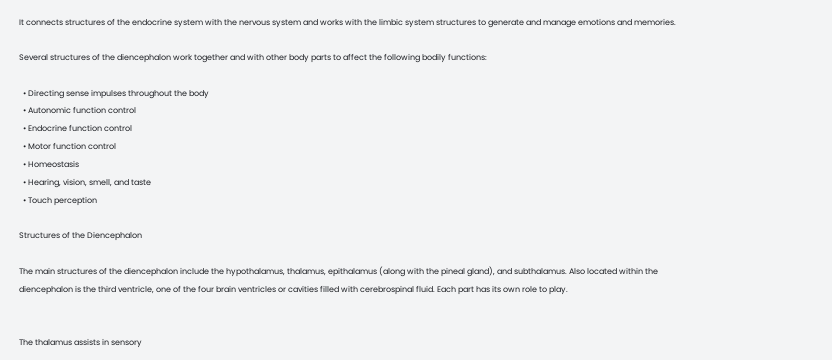It connects structures of the endocrine system with the nervous system and works with the limbic system structures to generate and manage emotions and memories.

Several structures of the diencephalon work together and with other body parts to affect the following bodily functions:

  • Directing sense impulses throughout the body
  • Autonomic function control
  • Endocrine function control
  • Motor function control
  • Homeostasis
  • Hearing, vision, smell, and taste
  • Touch perception

Structures of the Diencephalon

The main structures of the diencephalon include the hypothalamus, thalamus, epithalamus (along with the pineal gland), and subthalamus. Also located within the diencephalon is the third ventricle, one of the four brain ventricles or cavities filled with cerebrospinal fluid. Each part has its own role to play.


The thalamus assists in sensory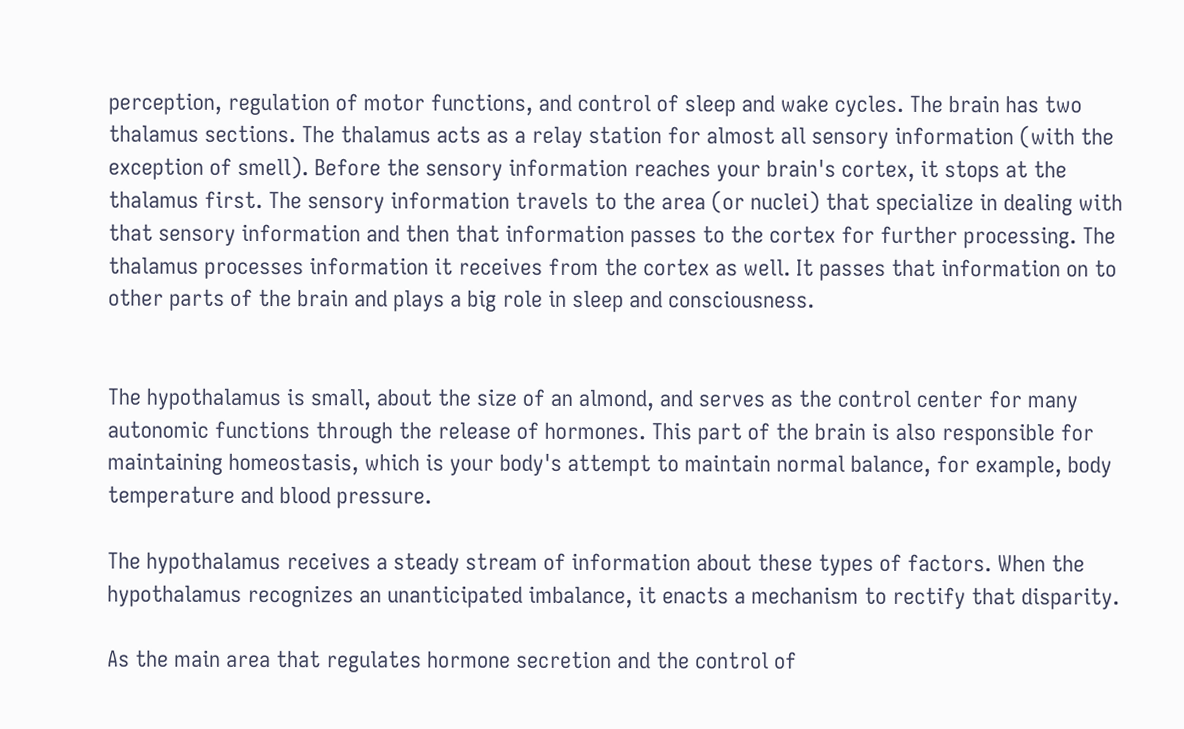perception, regulation of motor functions, and control of sleep and wake cycles. The brain has two thalamus sections. The thalamus acts as a relay station for almost all sensory information (with the exception of smell). Before the sensory information reaches your brain's cortex, it stops at the thalamus first. The sensory information travels to the area (or nuclei) that specialize in dealing with that sensory information and then that information passes to the cortex for further processing. The thalamus processes information it receives from the cortex as well. It passes that information on to other parts of the brain and plays a big role in sleep and consciousness.


The hypothalamus is small, about the size of an almond, and serves as the control center for many autonomic functions through the release of hormones. This part of the brain is also responsible for maintaining homeostasis, which is your body's attempt to maintain normal balance, for example, body temperature and blood pressure.

The hypothalamus receives a steady stream of information about these types of factors. When the hypothalamus recognizes an unanticipated imbalance, it enacts a mechanism to rectify that disparity.

As the main area that regulates hormone secretion and the control of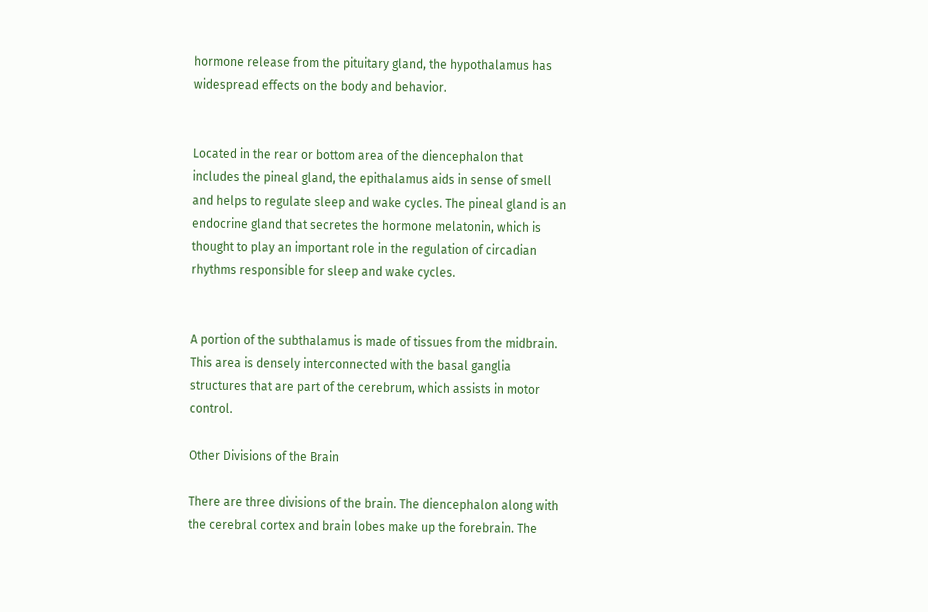hormone release from the pituitary gland, the hypothalamus has widespread effects on the body and behavior.


Located in the rear or bottom area of the diencephalon that includes the pineal gland, the epithalamus aids in sense of smell and helps to regulate sleep and wake cycles. The pineal gland is an endocrine gland that secretes the hormone melatonin, which is thought to play an important role in the regulation of circadian rhythms responsible for sleep and wake cycles.


A portion of the subthalamus is made of tissues from the midbrain. This area is densely interconnected with the basal ganglia structures that are part of the cerebrum, which assists in motor control.

Other Divisions of the Brain

There are three divisions of the brain. The diencephalon along with the cerebral cortex and brain lobes make up the forebrain. The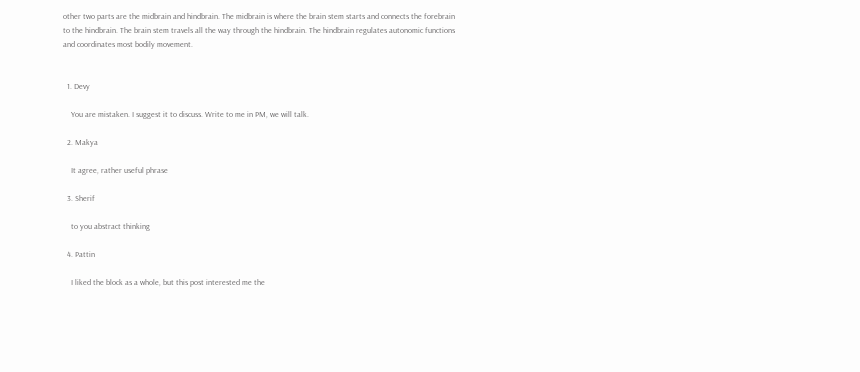other two parts are the midbrain and hindbrain. The midbrain is where the brain stem starts and connects the forebrain to the hindbrain. The brain stem travels all the way through the hindbrain. The hindbrain regulates autonomic functions and coordinates most bodily movement.


  1. Devy

    You are mistaken. I suggest it to discuss. Write to me in PM, we will talk.

  2. Makya

    It agree, rather useful phrase

  3. Sherif

    to you abstract thinking

  4. Pattin

    I liked the block as a whole, but this post interested me the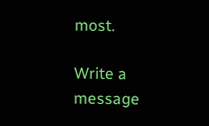most.

Write a message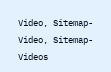Video, Sitemap-Video, Sitemap-Videos